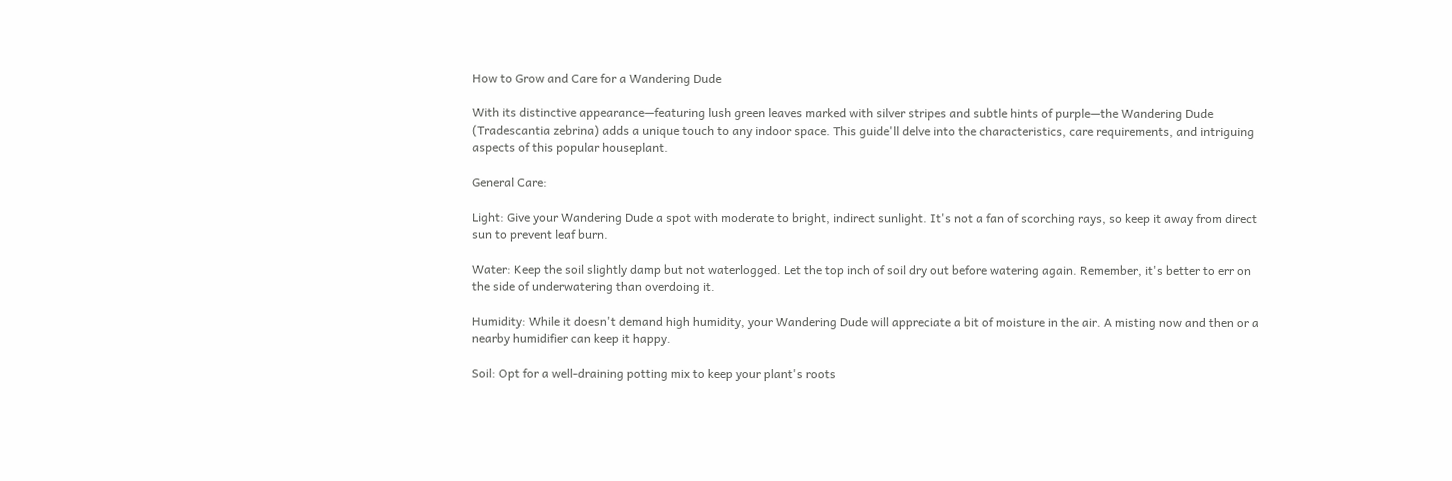How to Grow and Care for a Wandering Dude

With its distinctive appearance—featuring lush green leaves marked with silver stripes and subtle hints of purple—the Wandering Dude (Tradescantia zebrina) adds a unique touch to any indoor space. This guide'll delve into the characteristics, care requirements, and intriguing aspects of this popular houseplant.

General Care:

Light: Give your Wandering Dude a spot with moderate to bright, indirect sunlight. It's not a fan of scorching rays, so keep it away from direct sun to prevent leaf burn.

Water: Keep the soil slightly damp but not waterlogged. Let the top inch of soil dry out before watering again. Remember, it's better to err on the side of underwatering than overdoing it.

Humidity: While it doesn't demand high humidity, your Wandering Dude will appreciate a bit of moisture in the air. A misting now and then or a nearby humidifier can keep it happy.

Soil: Opt for a well-draining potting mix to keep your plant's roots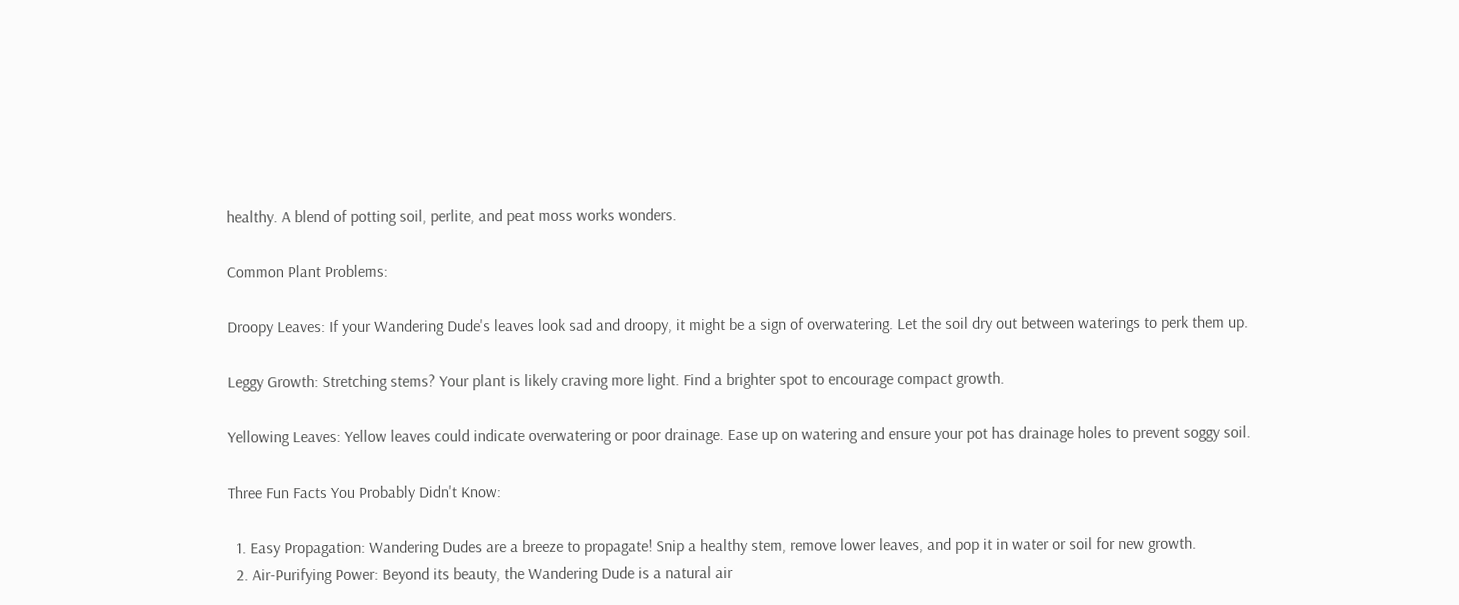healthy. A blend of potting soil, perlite, and peat moss works wonders.

Common Plant Problems:

Droopy Leaves: If your Wandering Dude's leaves look sad and droopy, it might be a sign of overwatering. Let the soil dry out between waterings to perk them up.

Leggy Growth: Stretching stems? Your plant is likely craving more light. Find a brighter spot to encourage compact growth.

Yellowing Leaves: Yellow leaves could indicate overwatering or poor drainage. Ease up on watering and ensure your pot has drainage holes to prevent soggy soil.

Three Fun Facts You Probably Didn't Know:

  1. Easy Propagation: Wandering Dudes are a breeze to propagate! Snip a healthy stem, remove lower leaves, and pop it in water or soil for new growth.
  2. Air-Purifying Power: Beyond its beauty, the Wandering Dude is a natural air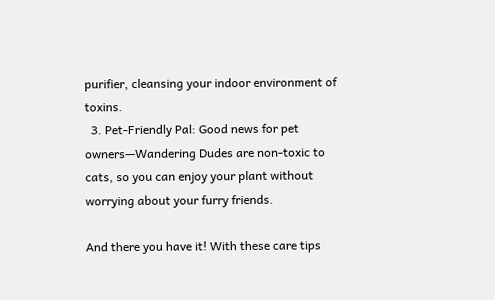purifier, cleansing your indoor environment of toxins.
  3. Pet-Friendly Pal: Good news for pet owners—Wandering Dudes are non-toxic to cats, so you can enjoy your plant without worrying about your furry friends.

And there you have it! With these care tips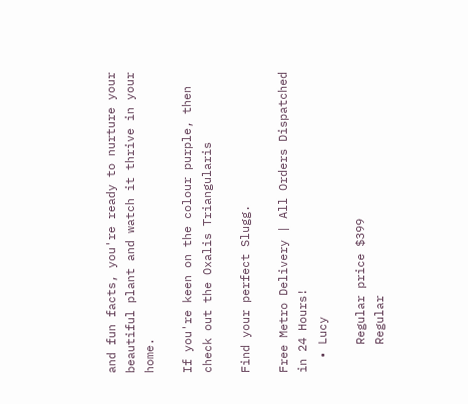and fun facts, you're ready to nurture your beautiful plant and watch it thrive in your home.

If you're keen on the colour purple, then check out the Oxalis Triangularis

Find your perfect Slugg.

Free Metro Delivery | All Orders Dispatched in 24 Hours!
  • Lucy

    Regular price $399
    Regular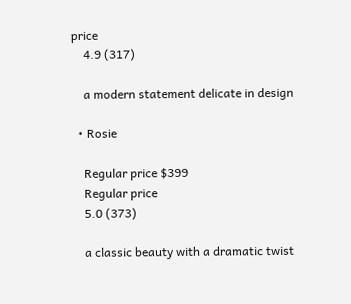price
    4.9 (317)

    a modern statement delicate in design

  • Rosie

    Regular price $399
    Regular price
    5.0 (373)

    a classic beauty with a dramatic twist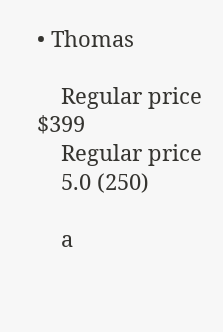• Thomas

    Regular price $399
    Regular price
    5.0 (250)

    a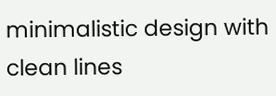minimalistic design with clean lines